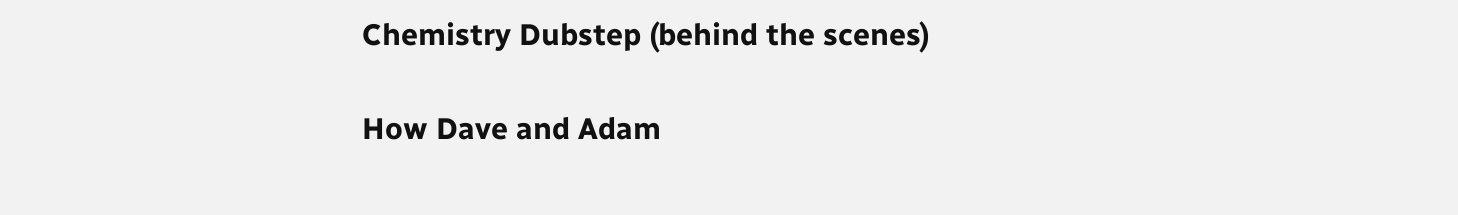Chemistry Dubstep (behind the scenes)

How Dave and Adam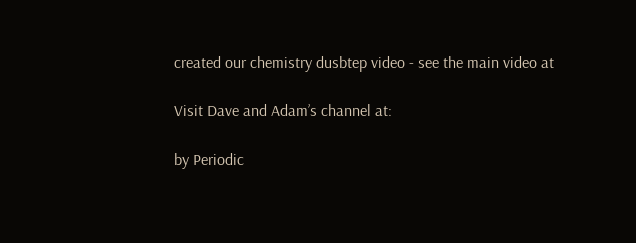created our chemistry dusbtep video - see the main video at

Visit Dave and Adam’s channel at:

by Periodic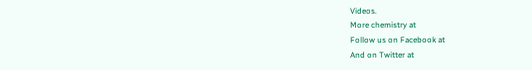Videos.
More chemistry at
Follow us on Facebook at
And on Twitter at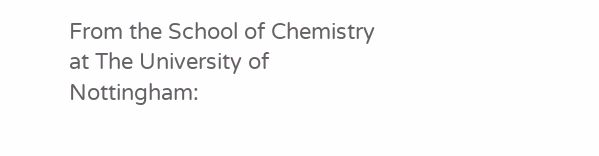From the School of Chemistry at The University of Nottingham: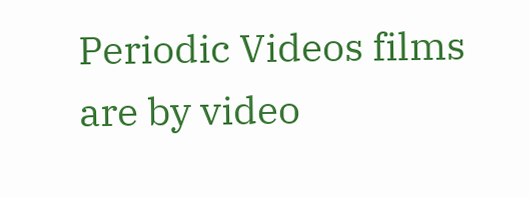Periodic Videos films are by video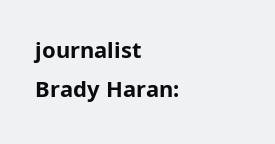journalist Brady Haran: